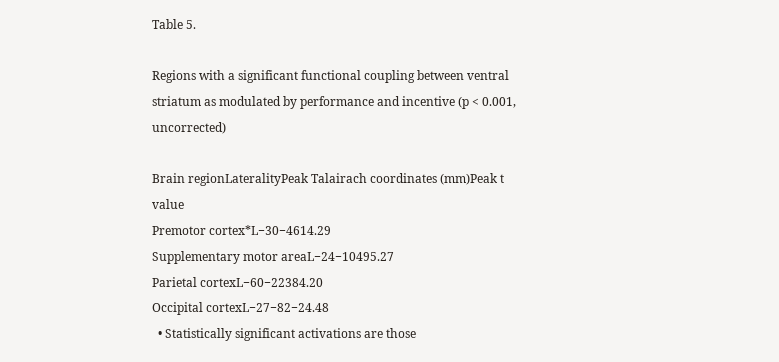Table 5.

Regions with a significant functional coupling between ventral striatum as modulated by performance and incentive (p < 0.001, uncorrected)

Brain regionLateralityPeak Talairach coordinates (mm)Peak t value
Premotor cortex*L−30−4614.29
Supplementary motor areaL−24−10495.27
Parietal cortexL−60−22384.20
Occipital cortexL−27−82−24.48
  • Statistically significant activations are those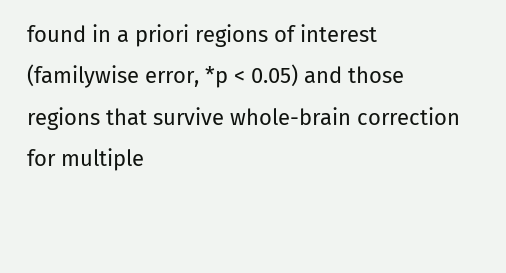found in a priori regions of interest (familywise error, *p < 0.05) and those regions that survive whole-brain correction for multiple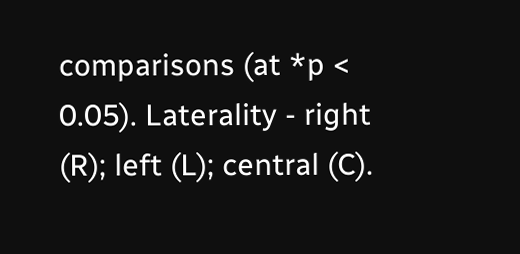comparisons (at *p < 0.05). Laterality - right (R); left (L); central (C).